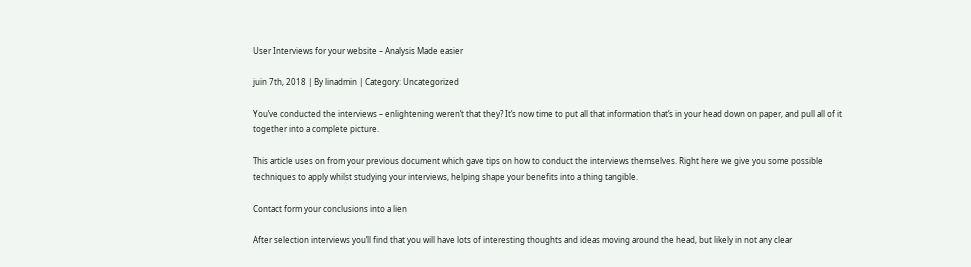User Interviews for your website – Analysis Made easier

juin 7th, 2018 | By linadmin | Category: Uncategorized

You’ve conducted the interviews – enlightening weren’t that they? It’s now time to put all that information that’s in your head down on paper, and pull all of it together into a complete picture.

This article uses on from your previous document which gave tips on how to conduct the interviews themselves. Right here we give you some possible techniques to apply whilst studying your interviews, helping shape your benefits into a thing tangible.

Contact form your conclusions into a lien

After selection interviews you’ll find that you will have lots of interesting thoughts and ideas moving around the head, but likely in not any clear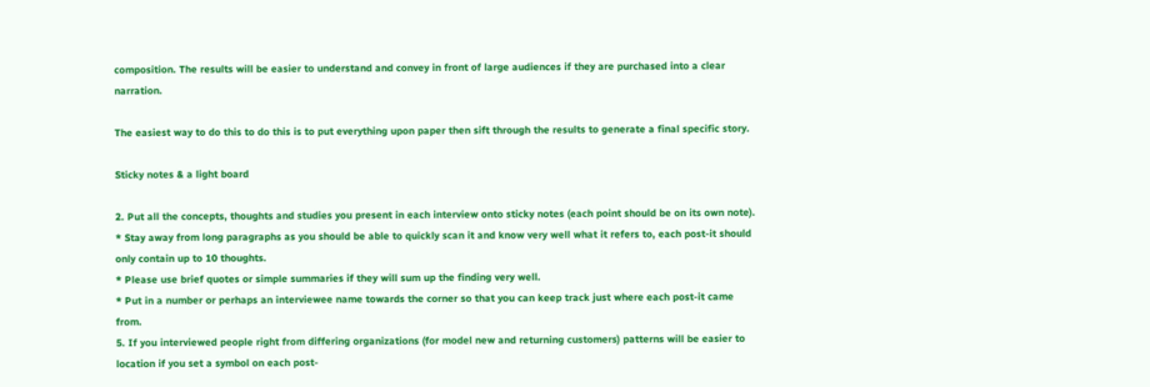composition. The results will be easier to understand and convey in front of large audiences if they are purchased into a clear narration.

The easiest way to do this to do this is to put everything upon paper then sift through the results to generate a final specific story.

Sticky notes & a light board

2. Put all the concepts, thoughts and studies you present in each interview onto sticky notes (each point should be on its own note).
* Stay away from long paragraphs as you should be able to quickly scan it and know very well what it refers to, each post-it should only contain up to 10 thoughts.
* Please use brief quotes or simple summaries if they will sum up the finding very well.
* Put in a number or perhaps an interviewee name towards the corner so that you can keep track just where each post-it came from.
5. If you interviewed people right from differing organizations (for model new and returning customers) patterns will be easier to location if you set a symbol on each post-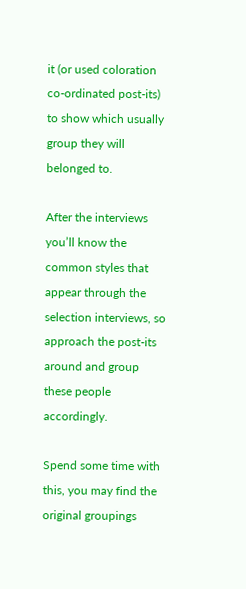it (or used coloration co-ordinated post-its) to show which usually group they will belonged to.

After the interviews you’ll know the common styles that appear through the selection interviews, so approach the post-its around and group these people accordingly.

Spend some time with this, you may find the original groupings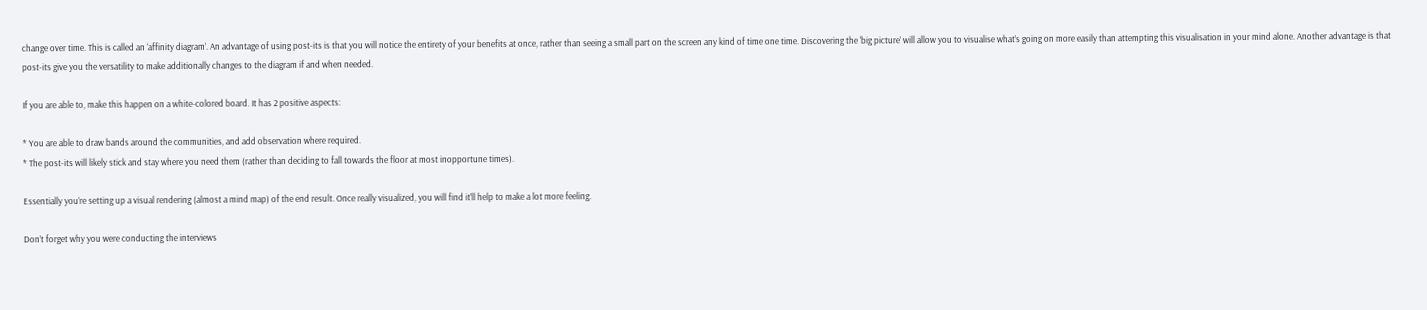change over time. This is called an ‘affinity diagram’. An advantage of using post-its is that you will notice the entirety of your benefits at once, rather than seeing a small part on the screen any kind of time one time. Discovering the ‘big picture’ will allow you to visualise what’s going on more easily than attempting this visualisation in your mind alone. Another advantage is that post-its give you the versatility to make additionally changes to the diagram if and when needed.

If you are able to, make this happen on a white-colored board. It has 2 positive aspects:

* You are able to draw bands around the communities, and add observation where required.
* The post-its will likely stick and stay where you need them (rather than deciding to fall towards the floor at most inopportune times).

Essentially you’re setting up a visual rendering (almost a mind map) of the end result. Once really visualized, you will find it’ll help to make a lot more feeling.

Don’t forget why you were conducting the interviews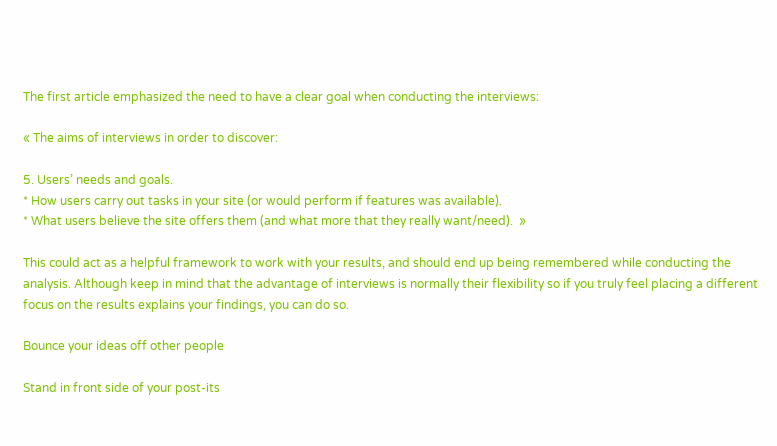The first article emphasized the need to have a clear goal when conducting the interviews:

« The aims of interviews in order to discover:

5. Users’ needs and goals.
* How users carry out tasks in your site (or would perform if features was available).
* What users believe the site offers them (and what more that they really want/need).  »

This could act as a helpful framework to work with your results, and should end up being remembered while conducting the analysis. Although keep in mind that the advantage of interviews is normally their flexibility so if you truly feel placing a different focus on the results explains your findings, you can do so.

Bounce your ideas off other people

Stand in front side of your post-its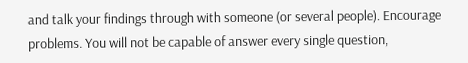and talk your findings through with someone (or several people). Encourage problems. You will not be capable of answer every single question,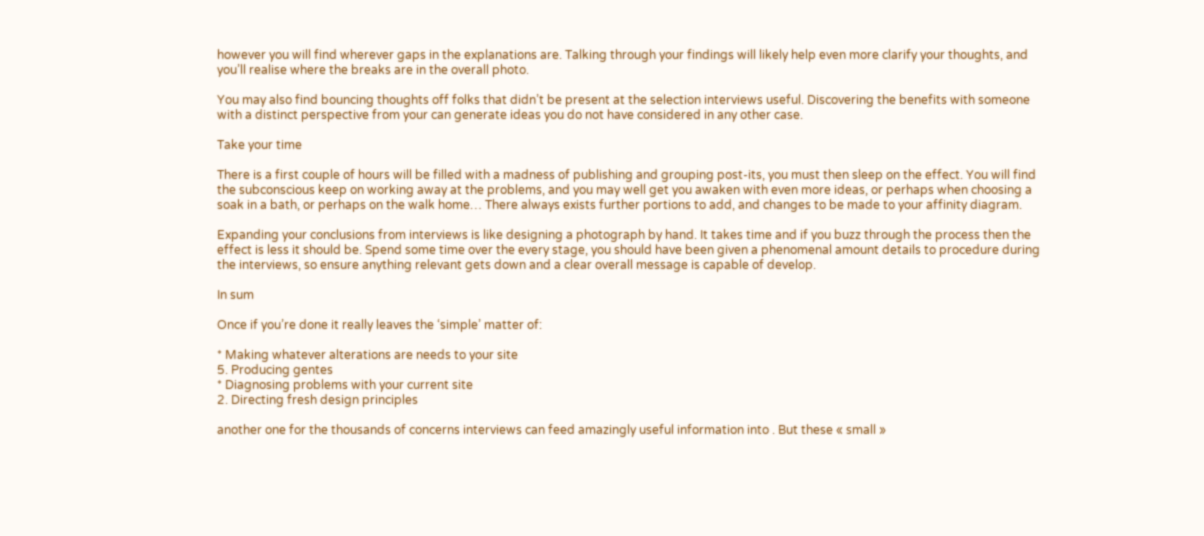however you will find wherever gaps in the explanations are. Talking through your findings will likely help even more clarify your thoughts, and you’ll realise where the breaks are in the overall photo.

You may also find bouncing thoughts off folks that didn’t be present at the selection interviews useful. Discovering the benefits with someone with a distinct perspective from your can generate ideas you do not have considered in any other case.

Take your time

There is a first couple of hours will be filled with a madness of publishing and grouping post-its, you must then sleep on the effect. You will find the subconscious keep on working away at the problems, and you may well get you awaken with even more ideas, or perhaps when choosing a soak in a bath, or perhaps on the walk home… There always exists further portions to add, and changes to be made to your affinity diagram.

Expanding your conclusions from interviews is like designing a photograph by hand. It takes time and if you buzz through the process then the effect is less it should be. Spend some time over the every stage, you should have been given a phenomenal amount details to procedure during the interviews, so ensure anything relevant gets down and a clear overall message is capable of develop.

In sum

Once if you’re done it really leaves the ‘simple’ matter of:

* Making whatever alterations are needs to your site
5. Producing gentes
* Diagnosing problems with your current site
2. Directing fresh design principles

another one for the thousands of concerns interviews can feed amazingly useful information into . But these « small »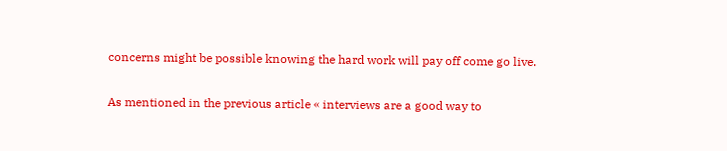concerns might be possible knowing the hard work will pay off come go live.

As mentioned in the previous article « interviews are a good way to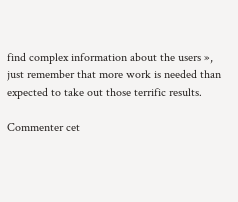find complex information about the users », just remember that more work is needed than expected to take out those terrific results.

Commenter cet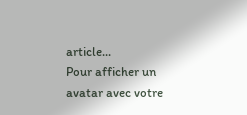article...
Pour afficher un avatar avec votre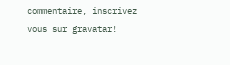commentaire, inscrivez vous sur gravatar!